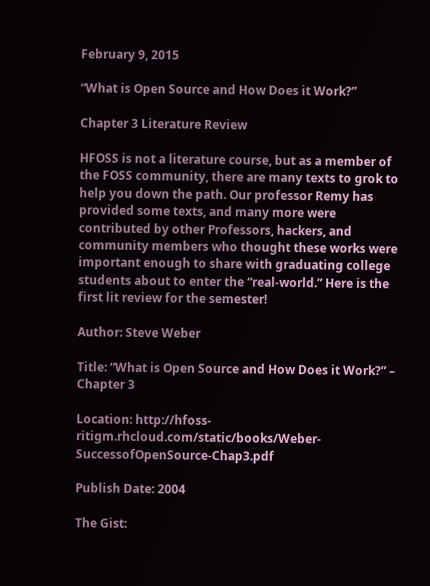February 9, 2015

“What is Open Source and How Does it Work?”

Chapter 3 Literature Review

HFOSS is not a literature course, but as a member of the FOSS community, there are many texts to grok to help you down the path. Our professor Remy has provided some texts, and many more were contributed by other Professors, hackers, and community members who thought these works were important enough to share with graduating college students about to enter the “real-world.” Here is the first lit review for the semester!

Author: Steve Weber

Title: “What is Open Source and How Does it Work?” – Chapter 3

Location: http://hfoss-ritigm.rhcloud.com/static/books/Weber-SuccessofOpenSource-Chap3.pdf

Publish Date: 2004

The Gist: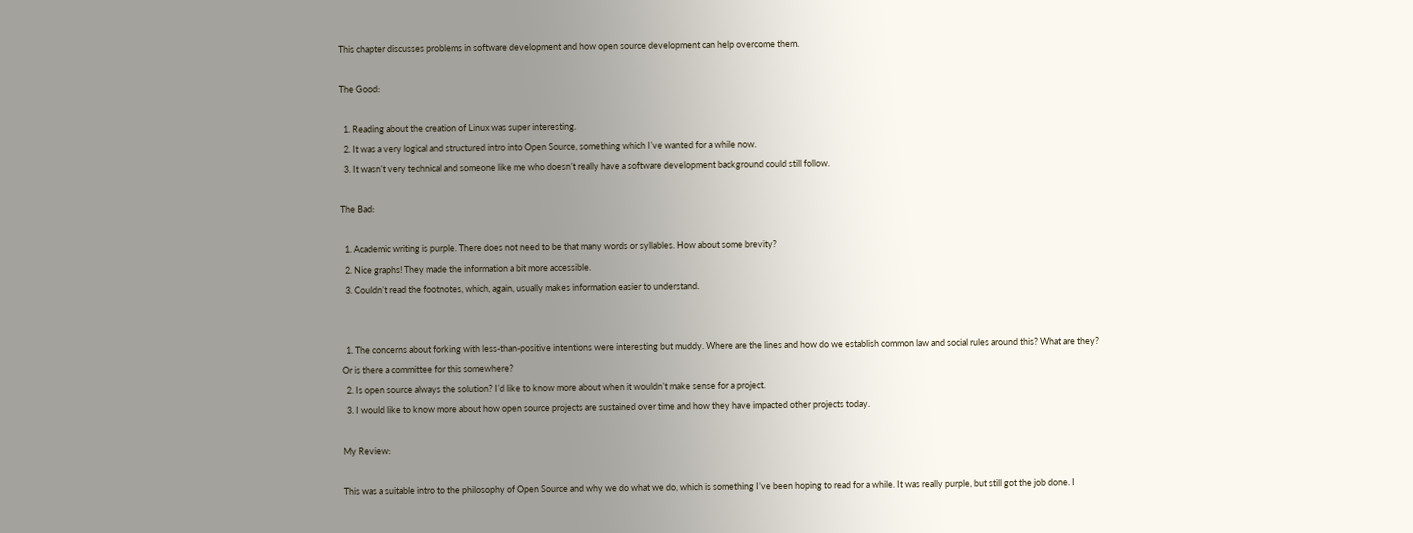This chapter discusses problems in software development and how open source development can help overcome them.

The Good:

  1. Reading about the creation of Linux was super interesting.
  2. It was a very logical and structured intro into Open Source, something which I’ve wanted for a while now.
  3. It wasn’t very technical and someone like me who doesn’t really have a software development background could still follow.

The Bad:

  1. Academic writing is purple. There does not need to be that many words or syllables. How about some brevity?
  2. Nice graphs! They made the information a bit more accessible.
  3. Couldn’t read the footnotes, which, again, usually makes information easier to understand.


  1. The concerns about forking with less-than-positive intentions were interesting but muddy. Where are the lines and how do we establish common law and social rules around this? What are they? Or is there a committee for this somewhere?
  2. Is open source always the solution? I’d like to know more about when it wouldn’t make sense for a project.
  3. I would like to know more about how open source projects are sustained over time and how they have impacted other projects today.

My Review:

This was a suitable intro to the philosophy of Open Source and why we do what we do, which is something I’ve been hoping to read for a while. It was really purple, but still got the job done. I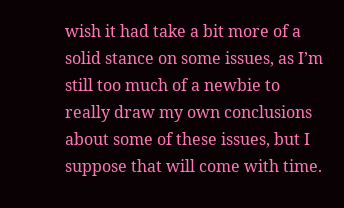wish it had take a bit more of a solid stance on some issues, as I’m still too much of a newbie to really draw my own conclusions about some of these issues, but I suppose that will come with time.